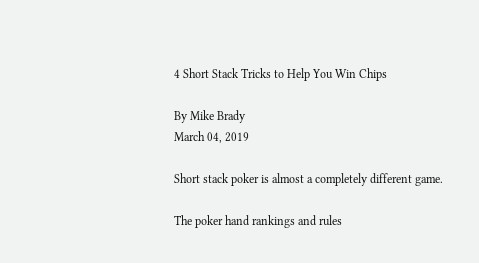4 Short Stack Tricks to Help You Win Chips

By Mike Brady
March 04, 2019

Short stack poker is almost a completely different game.

The poker hand rankings and rules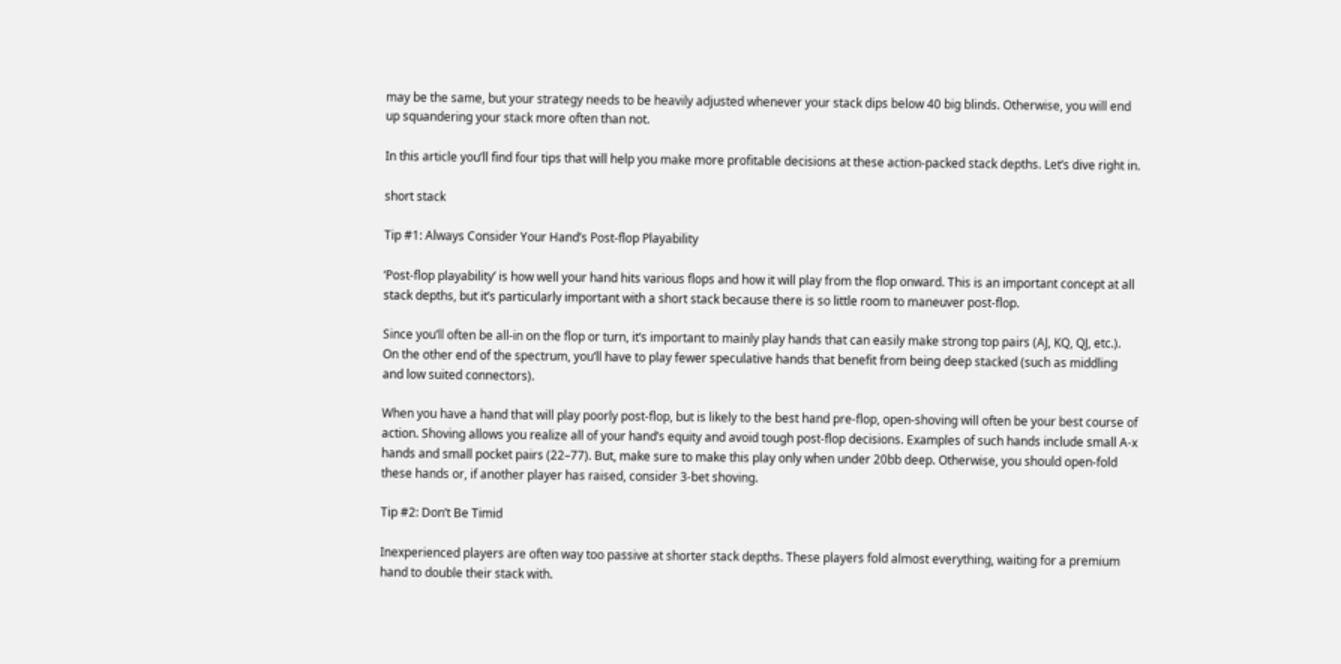may be the same, but your strategy needs to be heavily adjusted whenever your stack dips below 40 big blinds. Otherwise, you will end up squandering your stack more often than not.

In this article you’ll find four tips that will help you make more profitable decisions at these action-packed stack depths. Let’s dive right in.

short stack

Tip #1: Always Consider Your Hand’s Post-flop Playability

‘Post-flop playability’ is how well your hand hits various flops and how it will play from the flop onward. This is an important concept at all stack depths, but it’s particularly important with a short stack because there is so little room to maneuver post-flop.

Since you’ll often be all-in on the flop or turn, it’s important to mainly play hands that can easily make strong top pairs (AJ, KQ, QJ, etc.). On the other end of the spectrum, you’ll have to play fewer speculative hands that benefit from being deep stacked (such as middling and low suited connectors).

When you have a hand that will play poorly post-flop, but is likely to the best hand pre-flop, open-shoving will often be your best course of action. Shoving allows you realize all of your hand’s equity and avoid tough post-flop decisions. Examples of such hands include small A-x hands and small pocket pairs (22–77). But, make sure to make this play only when under 20bb deep. Otherwise, you should open-fold these hands or, if another player has raised, consider 3-bet shoving.

Tip #2: Don’t Be Timid

Inexperienced players are often way too passive at shorter stack depths. These players fold almost everything, waiting for a premium hand to double their stack with.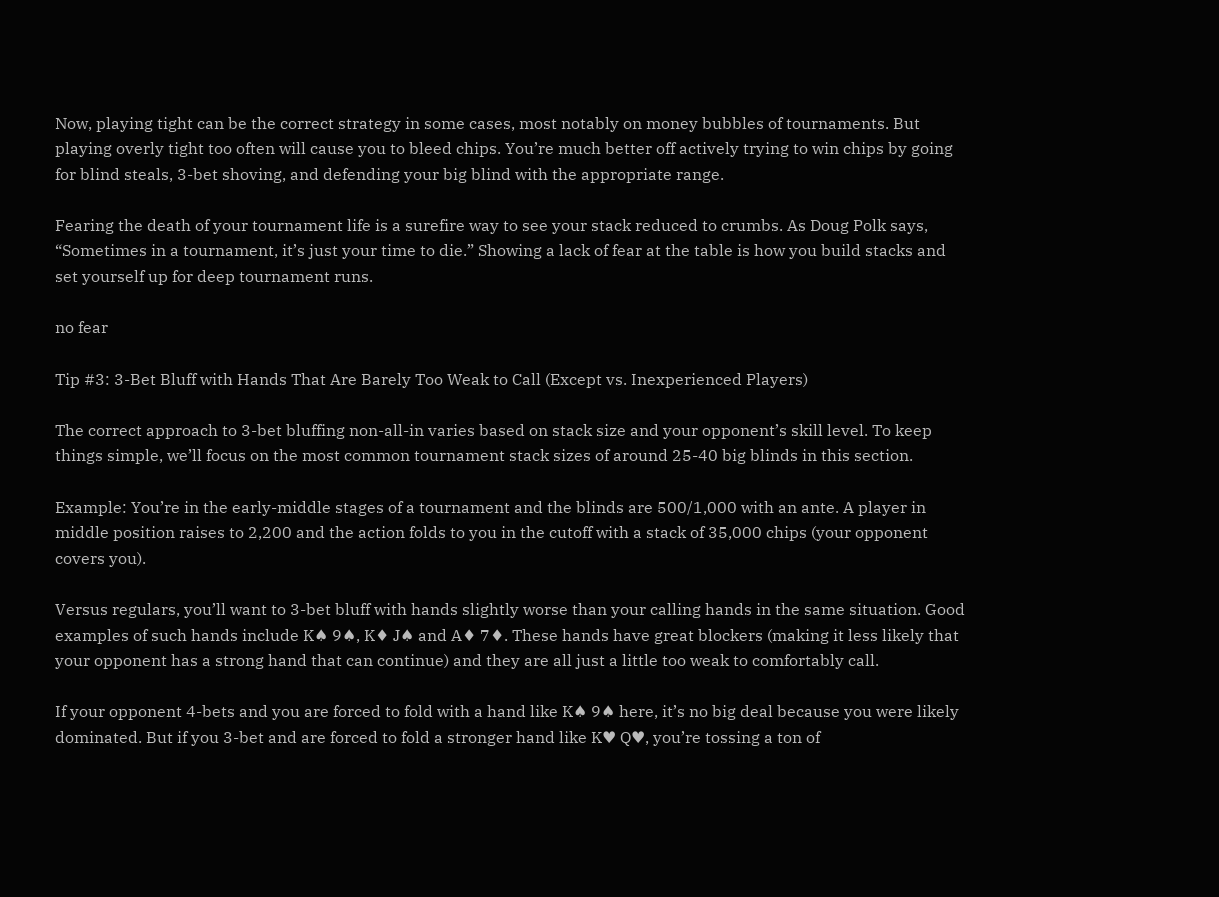Now, playing tight can be the correct strategy in some cases, most notably on money bubbles of tournaments. But playing overly tight too often will cause you to bleed chips. You’re much better off actively trying to win chips by going for blind steals, 3-bet shoving, and defending your big blind with the appropriate range.

Fearing the death of your tournament life is a surefire way to see your stack reduced to crumbs. As Doug Polk says, “Sometimes in a tournament, it’s just your time to die.” Showing a lack of fear at the table is how you build stacks and set yourself up for deep tournament runs.

no fear

Tip #3: 3-Bet Bluff with Hands That Are Barely Too Weak to Call (Except vs. Inexperienced Players)

The correct approach to 3-bet bluffing non-all-in varies based on stack size and your opponent’s skill level. To keep things simple, we’ll focus on the most common tournament stack sizes of around 25-40 big blinds in this section.

Example: You’re in the early-middle stages of a tournament and the blinds are 500/1,000 with an ante. A player in middle position raises to 2,200 and the action folds to you in the cutoff with a stack of 35,000 chips (your opponent covers you).

Versus regulars, you’ll want to 3-bet bluff with hands slightly worse than your calling hands in the same situation. Good examples of such hands include K♠ 9♠, K♦ J♠ and A♦ 7♦. These hands have great blockers (making it less likely that your opponent has a strong hand that can continue) and they are all just a little too weak to comfortably call.

If your opponent 4-bets and you are forced to fold with a hand like K♠ 9♠ here, it’s no big deal because you were likely dominated. But if you 3-bet and are forced to fold a stronger hand like K♥ Q♥, you’re tossing a ton of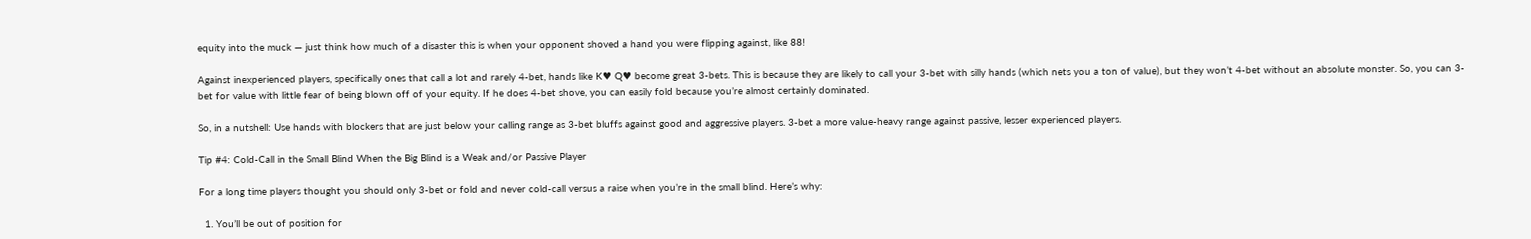equity into the muck — just think how much of a disaster this is when your opponent shoved a hand you were flipping against, like 88!

Against inexperienced players, specifically ones that call a lot and rarely 4-bet, hands like K♥ Q♥ become great 3-bets. This is because they are likely to call your 3-bet with silly hands (which nets you a ton of value), but they won’t 4-bet without an absolute monster. So, you can 3-bet for value with little fear of being blown off of your equity. If he does 4-bet shove, you can easily fold because you’re almost certainly dominated.

So, in a nutshell: Use hands with blockers that are just below your calling range as 3-bet bluffs against good and aggressive players. 3-bet a more value-heavy range against passive, lesser experienced players.

Tip #4: Cold-Call in the Small Blind When the Big Blind is a Weak and/or Passive Player

For a long time players thought you should only 3-bet or fold and never cold-call versus a raise when you’re in the small blind. Here’s why:

  1. You’ll be out of position for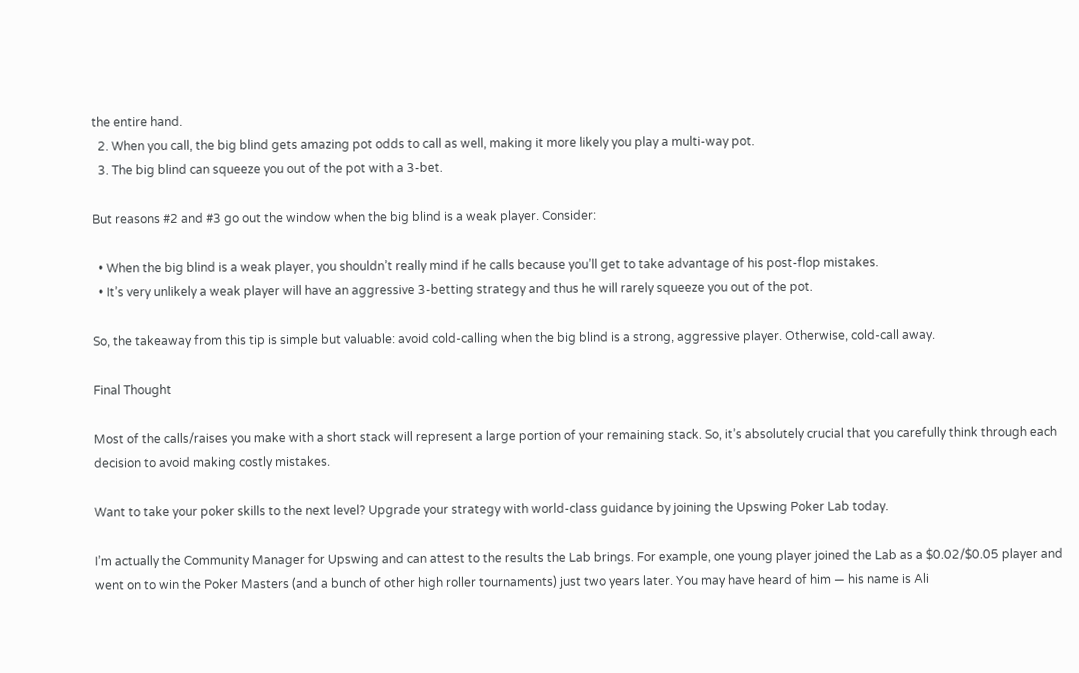the entire hand.
  2. When you call, the big blind gets amazing pot odds to call as well, making it more likely you play a multi-way pot.
  3. The big blind can squeeze you out of the pot with a 3-bet.

But reasons #2 and #3 go out the window when the big blind is a weak player. Consider:

  • When the big blind is a weak player, you shouldn’t really mind if he calls because you’ll get to take advantage of his post-flop mistakes.
  • It’s very unlikely a weak player will have an aggressive 3-betting strategy and thus he will rarely squeeze you out of the pot.

So, the takeaway from this tip is simple but valuable: avoid cold-calling when the big blind is a strong, aggressive player. Otherwise, cold-call away.

Final Thought

Most of the calls/raises you make with a short stack will represent a large portion of your remaining stack. So, it’s absolutely crucial that you carefully think through each decision to avoid making costly mistakes.

Want to take your poker skills to the next level? Upgrade your strategy with world-class guidance by joining the Upswing Poker Lab today.

I’m actually the Community Manager for Upswing and can attest to the results the Lab brings. For example, one young player joined the Lab as a $0.02/$0.05 player and went on to win the Poker Masters (and a bunch of other high roller tournaments) just two years later. You may have heard of him — his name is Ali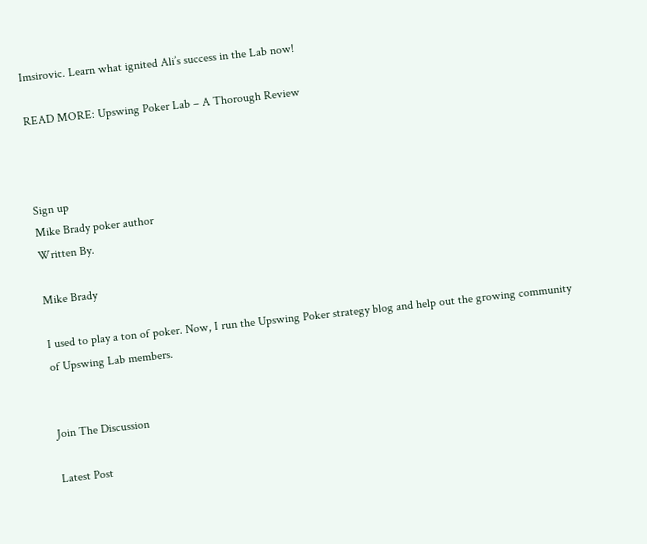Imsirovic. Learn what ignited Ali’s success in the Lab now!

READ MORE: Upswing Poker Lab – A Thorough Review



Sign up
Mike Brady poker author
Written By.

Mike Brady

I used to play a ton of poker. Now, I run the Upswing Poker strategy blog and help out the growing community of Upswing Lab members.


Join The Discussion

Latest Post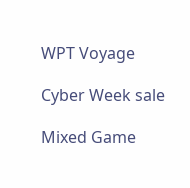WPT Voyage

Cyber Week sale

Mixed Game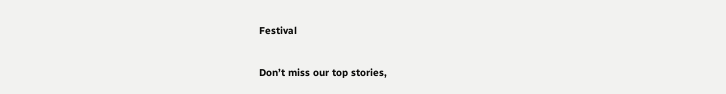Festival

Don’t miss our top stories,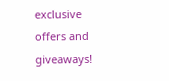exclusive offers and giveaways!